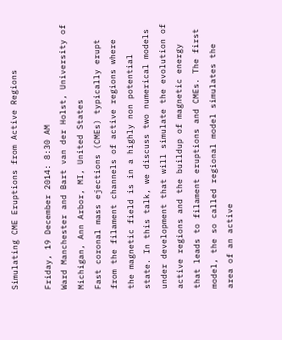Simulating CME Eruptions from Active Regions

Friday, 19 December 2014: 8:30 AM
Ward Manchester and Bart van der Holst, University of Michigan, Ann Arbor, MI, United States
Fast coronal mass ejections (CMEs) typically erupt from the filament channels of active regions where the magnetic field is in a highly non potential state. In this talk, we discuss two numerical models under development that will simulate the evolution of active regions and the buildup of magnetic energy that leads to filament eruptions and CMEs. The first model, the so called regional model simulates the area of an active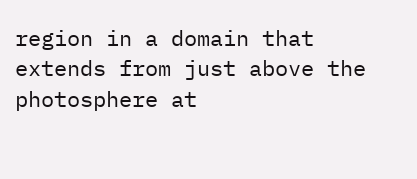region in a domain that extends from just above the photosphere at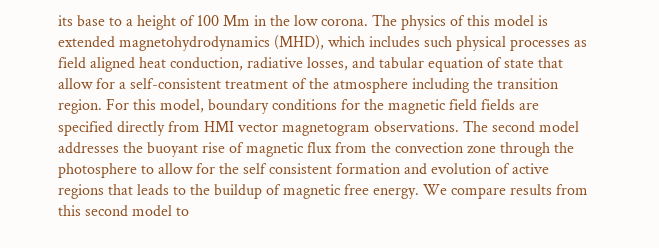its base to a height of 100 Mm in the low corona. The physics of this model is extended magnetohydrodynamics (MHD), which includes such physical processes as field aligned heat conduction, radiative losses, and tabular equation of state that allow for a self-consistent treatment of the atmosphere including the transition region. For this model, boundary conditions for the magnetic field fields are specified directly from HMI vector magnetogram observations. The second model addresses the buoyant rise of magnetic flux from the convection zone through the photosphere to allow for the self consistent formation and evolution of active regions that leads to the buildup of magnetic free energy. We compare results from this second model to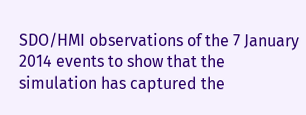SDO/HMI observations of the 7 January 2014 events to show that the simulation has captured the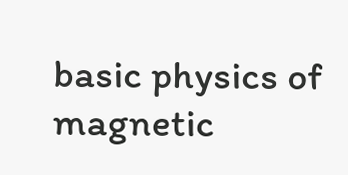basic physics of magnetic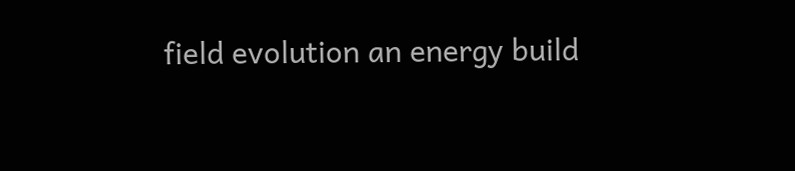field evolution an energy build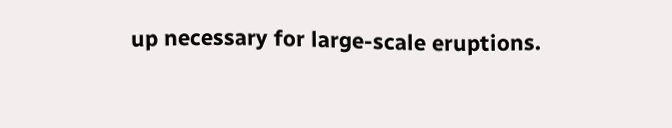up necessary for large-scale eruptions.